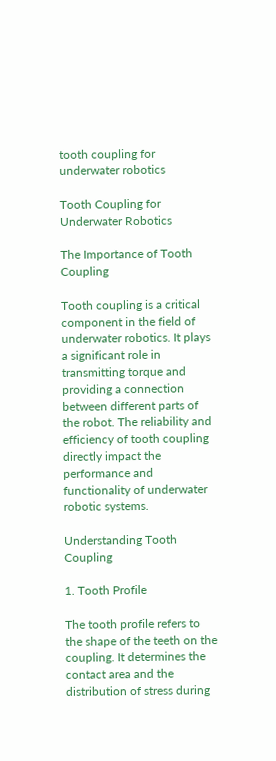tooth coupling for underwater robotics

Tooth Coupling for Underwater Robotics

The Importance of Tooth Coupling

Tooth coupling is a critical component in the field of underwater robotics. It plays a significant role in transmitting torque and providing a connection between different parts of the robot. The reliability and efficiency of tooth coupling directly impact the performance and functionality of underwater robotic systems.

Understanding Tooth Coupling

1. Tooth Profile

The tooth profile refers to the shape of the teeth on the coupling. It determines the contact area and the distribution of stress during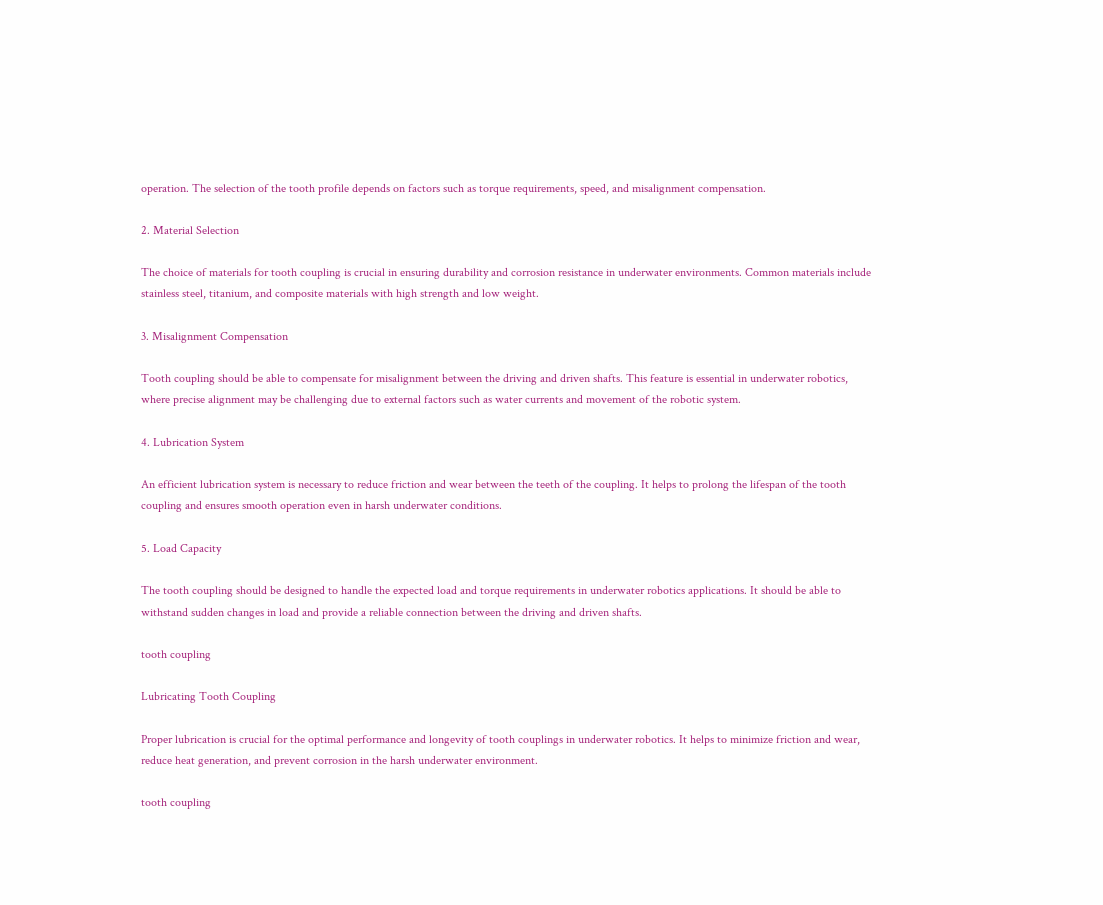operation. The selection of the tooth profile depends on factors such as torque requirements, speed, and misalignment compensation.

2. Material Selection

The choice of materials for tooth coupling is crucial in ensuring durability and corrosion resistance in underwater environments. Common materials include stainless steel, titanium, and composite materials with high strength and low weight.

3. Misalignment Compensation

Tooth coupling should be able to compensate for misalignment between the driving and driven shafts. This feature is essential in underwater robotics, where precise alignment may be challenging due to external factors such as water currents and movement of the robotic system.

4. Lubrication System

An efficient lubrication system is necessary to reduce friction and wear between the teeth of the coupling. It helps to prolong the lifespan of the tooth coupling and ensures smooth operation even in harsh underwater conditions.

5. Load Capacity

The tooth coupling should be designed to handle the expected load and torque requirements in underwater robotics applications. It should be able to withstand sudden changes in load and provide a reliable connection between the driving and driven shafts.

tooth coupling

Lubricating Tooth Coupling

Proper lubrication is crucial for the optimal performance and longevity of tooth couplings in underwater robotics. It helps to minimize friction and wear, reduce heat generation, and prevent corrosion in the harsh underwater environment.

tooth coupling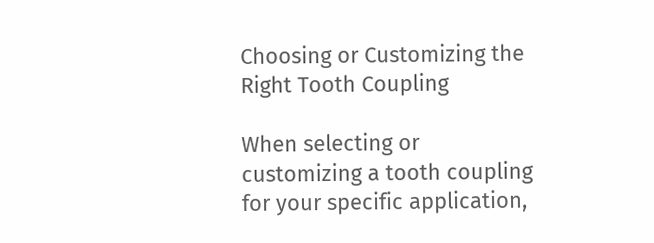Choosing or Customizing the Right Tooth Coupling

When selecting or customizing a tooth coupling for your specific application,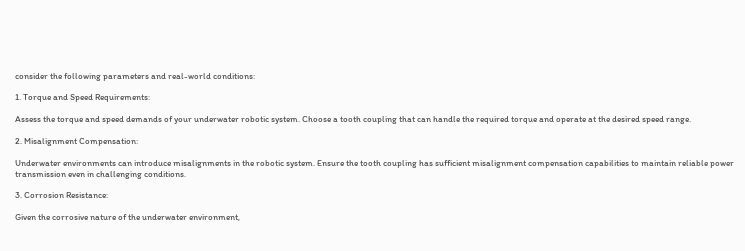consider the following parameters and real-world conditions:

1. Torque and Speed Requirements:

Assess the torque and speed demands of your underwater robotic system. Choose a tooth coupling that can handle the required torque and operate at the desired speed range.

2. Misalignment Compensation:

Underwater environments can introduce misalignments in the robotic system. Ensure the tooth coupling has sufficient misalignment compensation capabilities to maintain reliable power transmission even in challenging conditions.

3. Corrosion Resistance:

Given the corrosive nature of the underwater environment,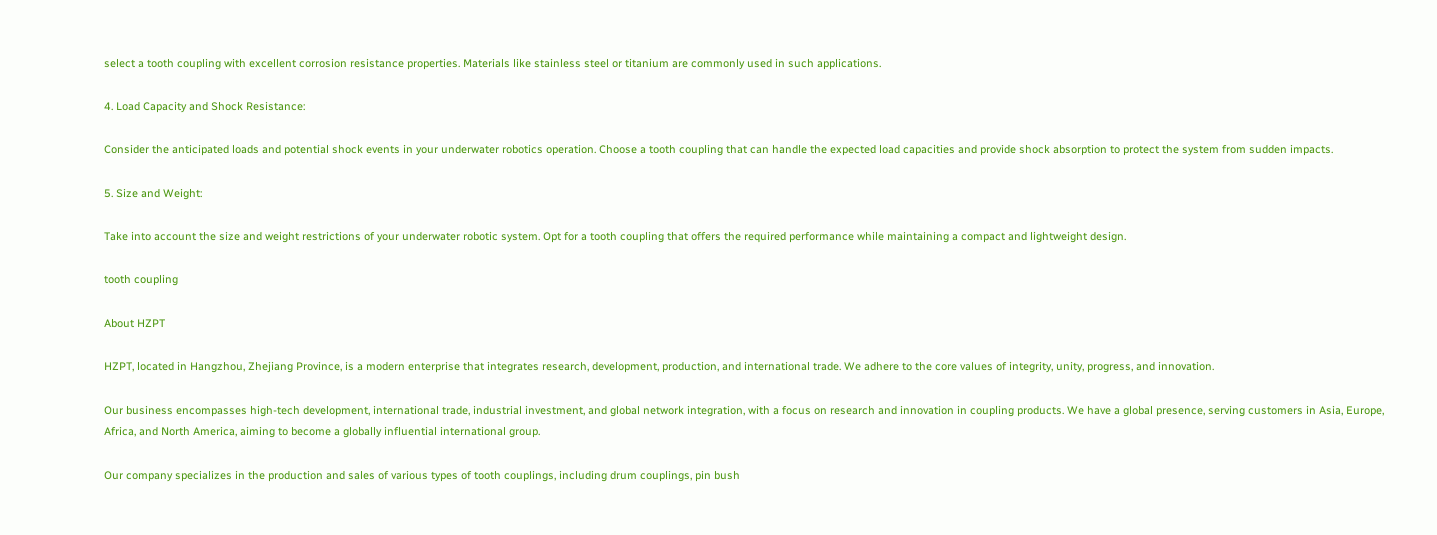select a tooth coupling with excellent corrosion resistance properties. Materials like stainless steel or titanium are commonly used in such applications.

4. Load Capacity and Shock Resistance:

Consider the anticipated loads and potential shock events in your underwater robotics operation. Choose a tooth coupling that can handle the expected load capacities and provide shock absorption to protect the system from sudden impacts.

5. Size and Weight:

Take into account the size and weight restrictions of your underwater robotic system. Opt for a tooth coupling that offers the required performance while maintaining a compact and lightweight design.

tooth coupling

About HZPT

HZPT, located in Hangzhou, Zhejiang Province, is a modern enterprise that integrates research, development, production, and international trade. We adhere to the core values of integrity, unity, progress, and innovation.

Our business encompasses high-tech development, international trade, industrial investment, and global network integration, with a focus on research and innovation in coupling products. We have a global presence, serving customers in Asia, Europe, Africa, and North America, aiming to become a globally influential international group.

Our company specializes in the production and sales of various types of tooth couplings, including drum couplings, pin bush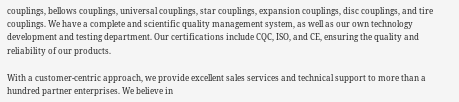couplings, bellows couplings, universal couplings, star couplings, expansion couplings, disc couplings, and tire couplings. We have a complete and scientific quality management system, as well as our own technology development and testing department. Our certifications include CQC, ISO, and CE, ensuring the quality and reliability of our products.

With a customer-centric approach, we provide excellent sales services and technical support to more than a hundred partner enterprises. We believe in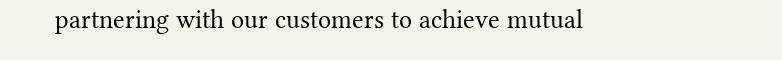partnering with our customers to achieve mutual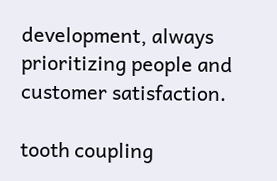development, always prioritizing people and customer satisfaction.

tooth coupling